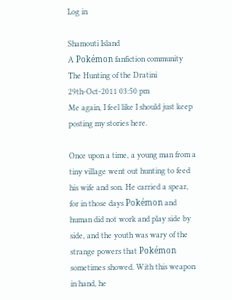Log in

Shamouti Island
A Pokémon fanfiction community
The Hunting of the Dratini
29th-Oct-2011 03:50 pm
Me again, I feel like I should just keep posting my stories here.

Once upon a time, a young man from a tiny village went out hunting to feed his wife and son. He carried a spear, for in those days Pokémon and human did not work and play side by side, and the youth was wary of the strange powers that Pokémon sometimes showed. With this weapon in hand, he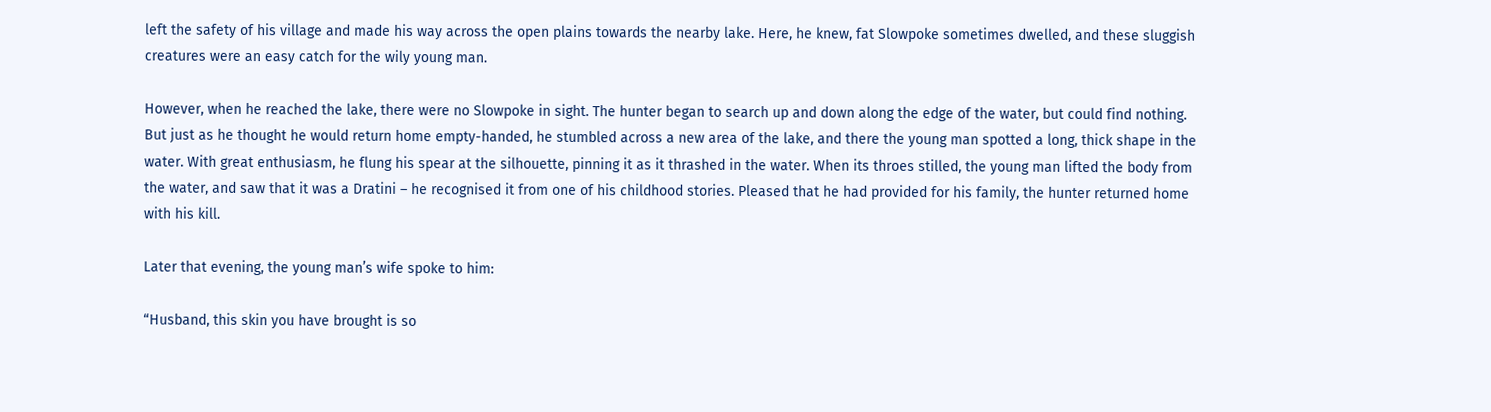left the safety of his village and made his way across the open plains towards the nearby lake. Here, he knew, fat Slowpoke sometimes dwelled, and these sluggish creatures were an easy catch for the wily young man.

However, when he reached the lake, there were no Slowpoke in sight. The hunter began to search up and down along the edge of the water, but could find nothing. But just as he thought he would return home empty-handed, he stumbled across a new area of the lake, and there the young man spotted a long, thick shape in the water. With great enthusiasm, he flung his spear at the silhouette, pinning it as it thrashed in the water. When its throes stilled, the young man lifted the body from the water, and saw that it was a Dratini – he recognised it from one of his childhood stories. Pleased that he had provided for his family, the hunter returned home with his kill.

Later that evening, the young man’s wife spoke to him:

“Husband, this skin you have brought is so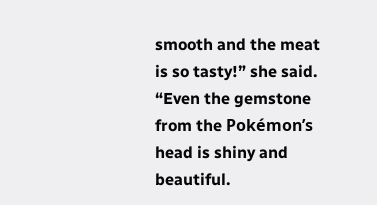smooth and the meat is so tasty!” she said. “Even the gemstone from the Pokémon’s head is shiny and beautiful.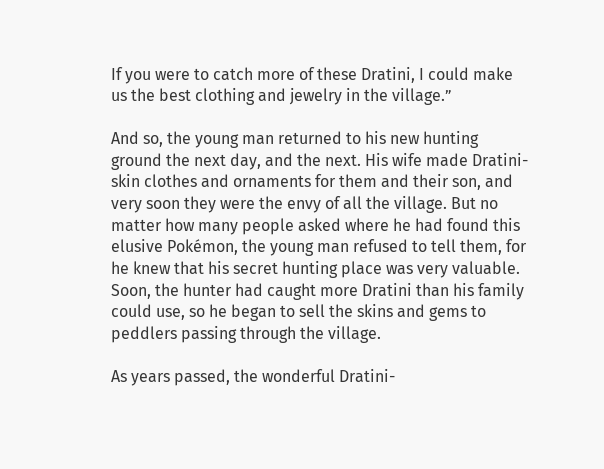If you were to catch more of these Dratini, I could make us the best clothing and jewelry in the village.”

And so, the young man returned to his new hunting ground the next day, and the next. His wife made Dratini-skin clothes and ornaments for them and their son, and very soon they were the envy of all the village. But no matter how many people asked where he had found this elusive Pokémon, the young man refused to tell them, for he knew that his secret hunting place was very valuable. Soon, the hunter had caught more Dratini than his family could use, so he began to sell the skins and gems to peddlers passing through the village.

As years passed, the wonderful Dratini-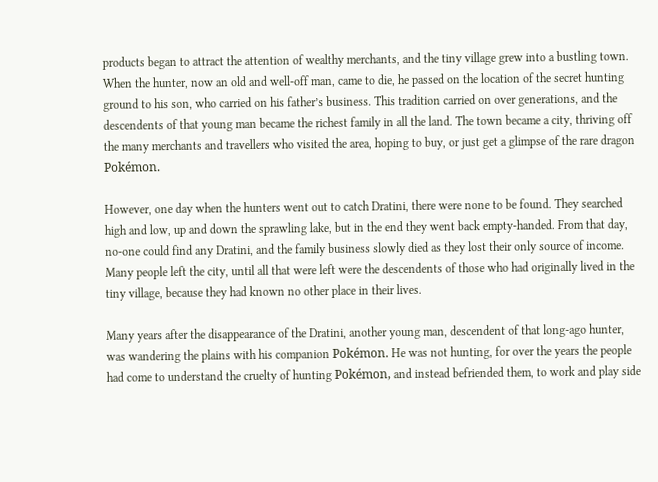products began to attract the attention of wealthy merchants, and the tiny village grew into a bustling town. When the hunter, now an old and well-off man, came to die, he passed on the location of the secret hunting ground to his son, who carried on his father’s business. This tradition carried on over generations, and the descendents of that young man became the richest family in all the land. The town became a city, thriving off the many merchants and travellers who visited the area, hoping to buy, or just get a glimpse of the rare dragon Pokémon.

However, one day when the hunters went out to catch Dratini, there were none to be found. They searched high and low, up and down the sprawling lake, but in the end they went back empty-handed. From that day, no-one could find any Dratini, and the family business slowly died as they lost their only source of income. Many people left the city, until all that were left were the descendents of those who had originally lived in the tiny village, because they had known no other place in their lives.

Many years after the disappearance of the Dratini, another young man, descendent of that long-ago hunter, was wandering the plains with his companion Pokémon. He was not hunting, for over the years the people had come to understand the cruelty of hunting Pokémon, and instead befriended them, to work and play side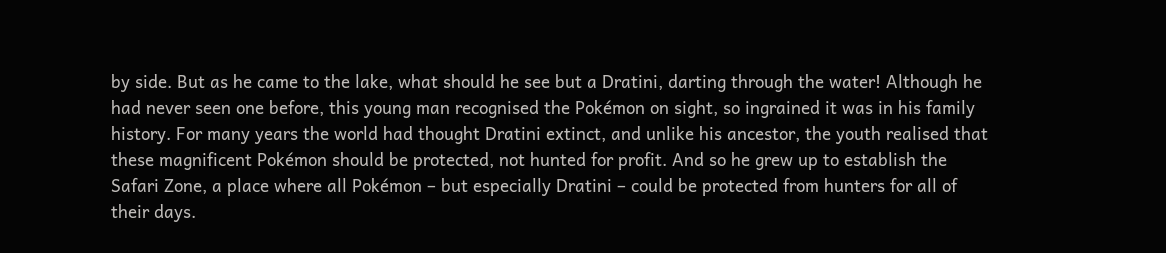by side. But as he came to the lake, what should he see but a Dratini, darting through the water! Although he had never seen one before, this young man recognised the Pokémon on sight, so ingrained it was in his family history. For many years the world had thought Dratini extinct, and unlike his ancestor, the youth realised that these magnificent Pokémon should be protected, not hunted for profit. And so he grew up to establish the Safari Zone, a place where all Pokémon – but especially Dratini – could be protected from hunters for all of their days.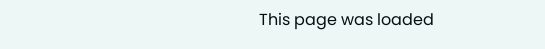This page was loaded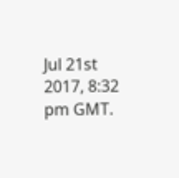Jul 21st 2017, 8:32 pm GMT.